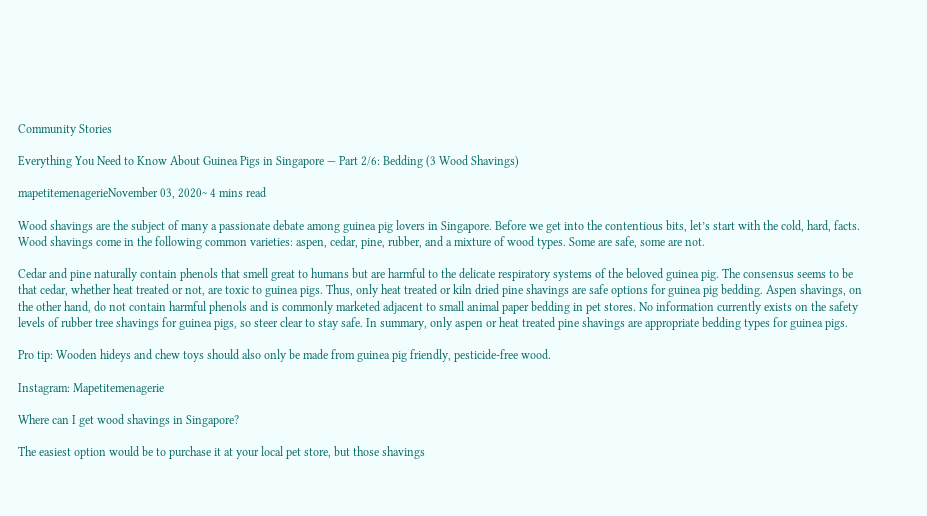Community Stories

Everything You Need to Know About Guinea Pigs in Singapore — Part 2/6: Bedding (3 Wood Shavings)

mapetitemenagerieNovember 03, 2020~ 4 mins read

Wood shavings are the subject of many a passionate debate among guinea pig lovers in Singapore. Before we get into the contentious bits, let’s start with the cold, hard, facts. Wood shavings come in the following common varieties: aspen, cedar, pine, rubber, and a mixture of wood types. Some are safe, some are not.

Cedar and pine naturally contain phenols that smell great to humans but are harmful to the delicate respiratory systems of the beloved guinea pig. The consensus seems to be that cedar, whether heat treated or not, are toxic to guinea pigs. Thus, only heat treated or kiln dried pine shavings are safe options for guinea pig bedding. Aspen shavings, on the other hand, do not contain harmful phenols and is commonly marketed adjacent to small animal paper bedding in pet stores. No information currently exists on the safety levels of rubber tree shavings for guinea pigs, so steer clear to stay safe. In summary, only aspen or heat treated pine shavings are appropriate bedding types for guinea pigs.

Pro tip: Wooden hideys and chew toys should also only be made from guinea pig friendly, pesticide-free wood.

Instagram: Mapetitemenagerie

Where can I get wood shavings in Singapore?

The easiest option would be to purchase it at your local pet store, but those shavings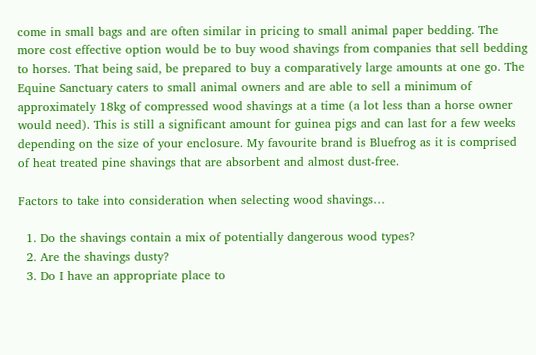come in small bags and are often similar in pricing to small animal paper bedding. The more cost effective option would be to buy wood shavings from companies that sell bedding to horses. That being said, be prepared to buy a comparatively large amounts at one go. The Equine Sanctuary caters to small animal owners and are able to sell a minimum of approximately 18kg of compressed wood shavings at a time (a lot less than a horse owner would need). This is still a significant amount for guinea pigs and can last for a few weeks depending on the size of your enclosure. My favourite brand is Bluefrog as it is comprised of heat treated pine shavings that are absorbent and almost dust-free.

Factors to take into consideration when selecting wood shavings…

  1. Do the shavings contain a mix of potentially dangerous wood types?
  2. Are the shavings dusty?
  3. Do I have an appropriate place to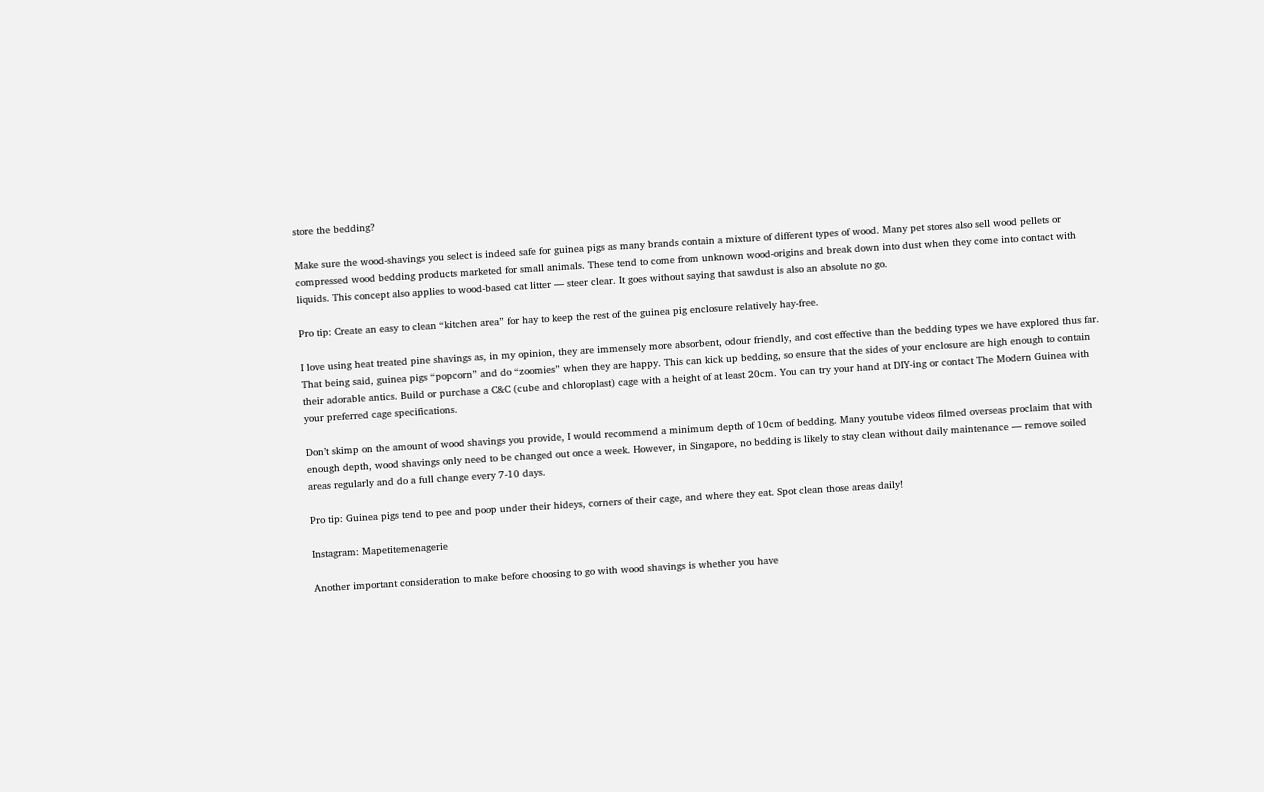store the bedding?

Make sure the wood-shavings you select is indeed safe for guinea pigs as many brands contain a mixture of different types of wood. Many pet stores also sell wood pellets or compressed wood bedding products marketed for small animals. These tend to come from unknown wood-origins and break down into dust when they come into contact with liquids. This concept also applies to wood-based cat litter — steer clear. It goes without saying that sawdust is also an absolute no go.

Pro tip: Create an easy to clean “kitchen area” for hay to keep the rest of the guinea pig enclosure relatively hay-free.

I love using heat treated pine shavings as, in my opinion, they are immensely more absorbent, odour friendly, and cost effective than the bedding types we have explored thus far. That being said, guinea pigs “popcorn” and do “zoomies” when they are happy. This can kick up bedding, so ensure that the sides of your enclosure are high enough to contain their adorable antics. Build or purchase a C&C (cube and chloroplast) cage with a height of at least 20cm. You can try your hand at DIY-ing or contact The Modern Guinea with your preferred cage specifications.

Don’t skimp on the amount of wood shavings you provide, I would recommend a minimum depth of 10cm of bedding. Many youtube videos filmed overseas proclaim that with enough depth, wood shavings only need to be changed out once a week. However, in Singapore, no bedding is likely to stay clean without daily maintenance — remove soiled areas regularly and do a full change every 7-10 days.

Pro tip: Guinea pigs tend to pee and poop under their hideys, corners of their cage, and where they eat. Spot clean those areas daily!

Instagram: Mapetitemenagerie

Another important consideration to make before choosing to go with wood shavings is whether you have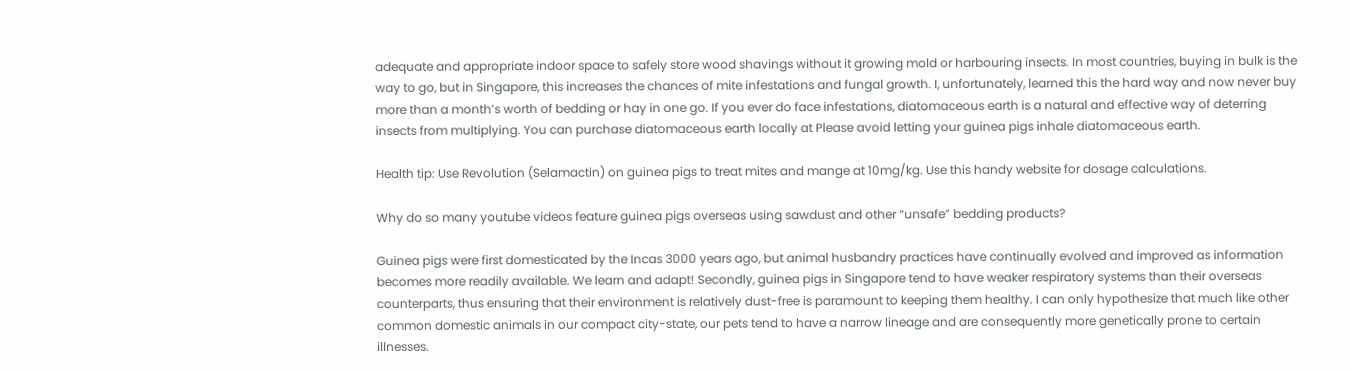adequate and appropriate indoor space to safely store wood shavings without it growing mold or harbouring insects. In most countries, buying in bulk is the way to go, but in Singapore, this increases the chances of mite infestations and fungal growth. I, unfortunately, learned this the hard way and now never buy more than a month’s worth of bedding or hay in one go. If you ever do face infestations, diatomaceous earth is a natural and effective way of deterring insects from multiplying. You can purchase diatomaceous earth locally at Please avoid letting your guinea pigs inhale diatomaceous earth.

Health tip: Use Revolution (Selamactin) on guinea pigs to treat mites and mange at 10mg/kg. Use this handy website for dosage calculations.

Why do so many youtube videos feature guinea pigs overseas using sawdust and other “unsafe” bedding products?

Guinea pigs were first domesticated by the Incas 3000 years ago, but animal husbandry practices have continually evolved and improved as information becomes more readily available. We learn and adapt! Secondly, guinea pigs in Singapore tend to have weaker respiratory systems than their overseas counterparts, thus ensuring that their environment is relatively dust-free is paramount to keeping them healthy. I can only hypothesize that much like other common domestic animals in our compact city-state, our pets tend to have a narrow lineage and are consequently more genetically prone to certain illnesses.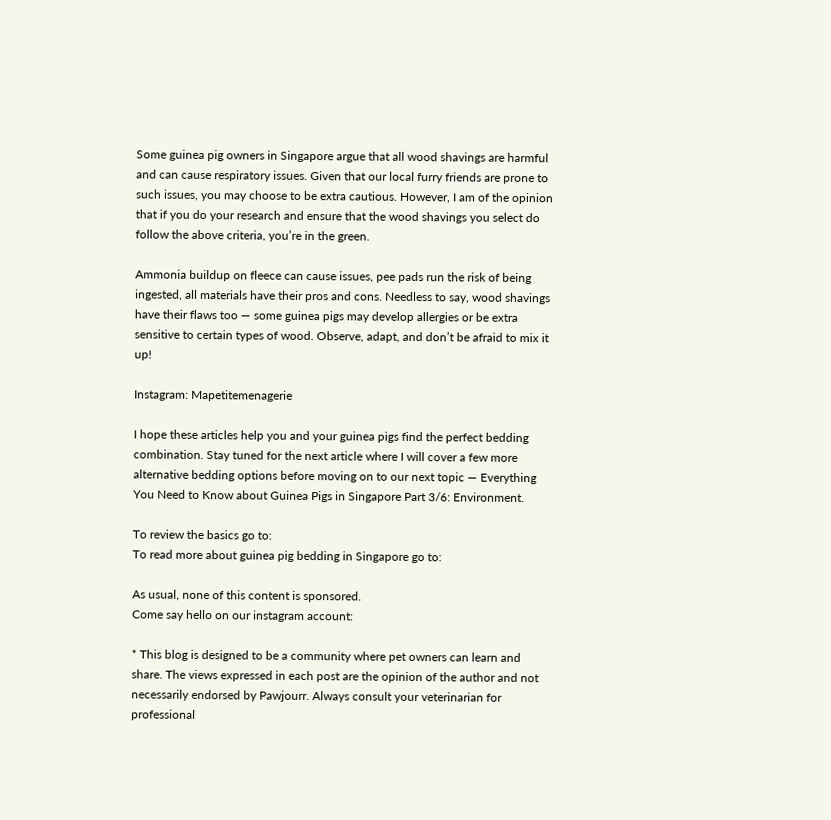Some guinea pig owners in Singapore argue that all wood shavings are harmful and can cause respiratory issues. Given that our local furry friends are prone to such issues, you may choose to be extra cautious. However, I am of the opinion that if you do your research and ensure that the wood shavings you select do follow the above criteria, you’re in the green.

Ammonia buildup on fleece can cause issues, pee pads run the risk of being ingested, all materials have their pros and cons. Needless to say, wood shavings have their flaws too — some guinea pigs may develop allergies or be extra sensitive to certain types of wood. Observe, adapt, and don’t be afraid to mix it up!

Instagram: Mapetitemenagerie

I hope these articles help you and your guinea pigs find the perfect bedding combination. Stay tuned for the next article where I will cover a few more alternative bedding options before moving on to our next topic — Everything You Need to Know about Guinea Pigs in Singapore Part 3/6: Environment.

To review the basics go to:
To read more about guinea pig bedding in Singapore go to:

As usual, none of this content is sponsored.
Come say hello on our instagram account:

* This blog is designed to be a community where pet owners can learn and share. The views expressed in each post are the opinion of the author and not necessarily endorsed by Pawjourr. Always consult your veterinarian for professional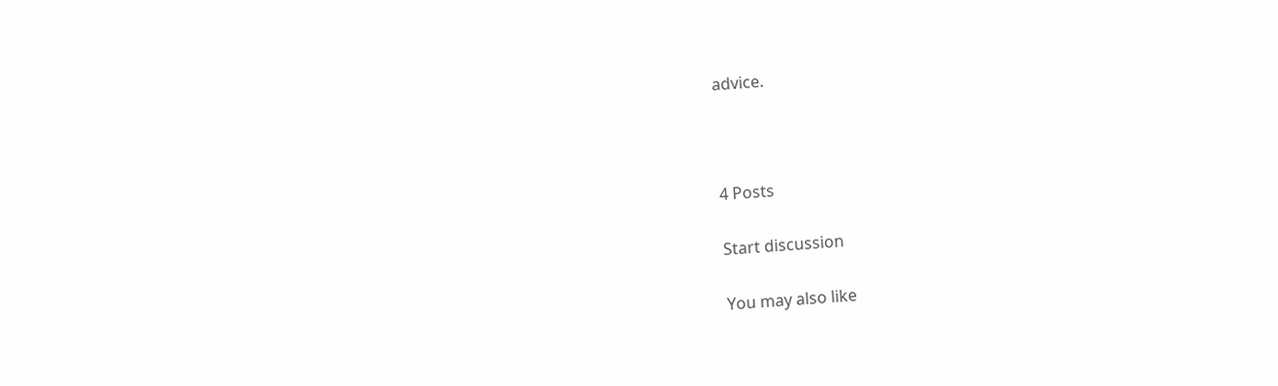advice.



4 Posts

Start discussion

You may also like